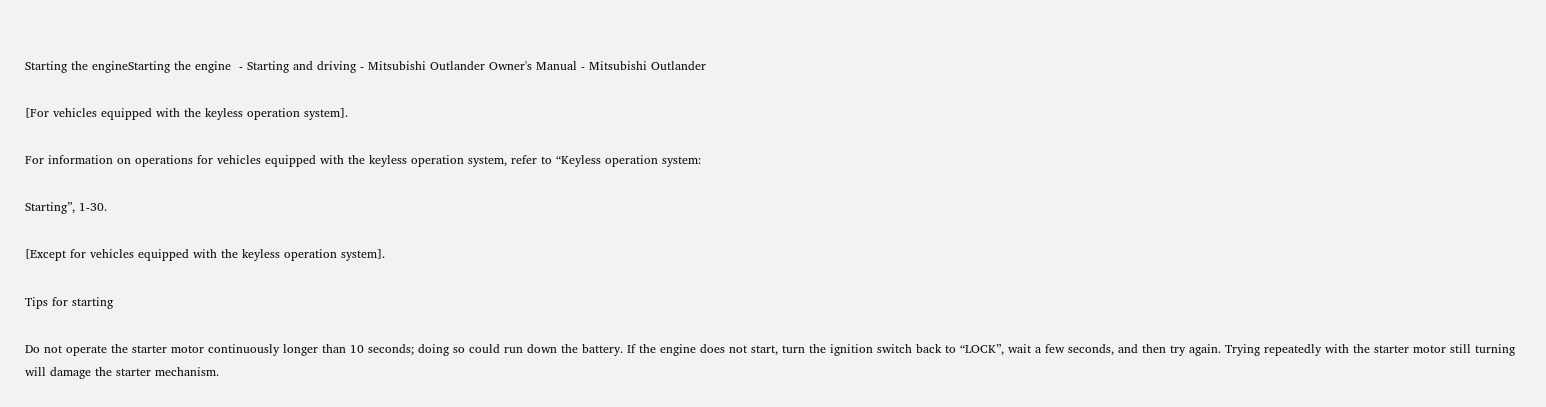Starting the engineStarting the engine  - Starting and driving - Mitsubishi Outlander Owner's Manual - Mitsubishi Outlander

[For vehicles equipped with the keyless operation system].

For information on operations for vehicles equipped with the keyless operation system, refer to “Keyless operation system:

Starting”, 1-30.

[Except for vehicles equipped with the keyless operation system].

Tips for starting

Do not operate the starter motor continuously longer than 10 seconds; doing so could run down the battery. If the engine does not start, turn the ignition switch back to “LOCK”, wait a few seconds, and then try again. Trying repeatedly with the starter motor still turning will damage the starter mechanism.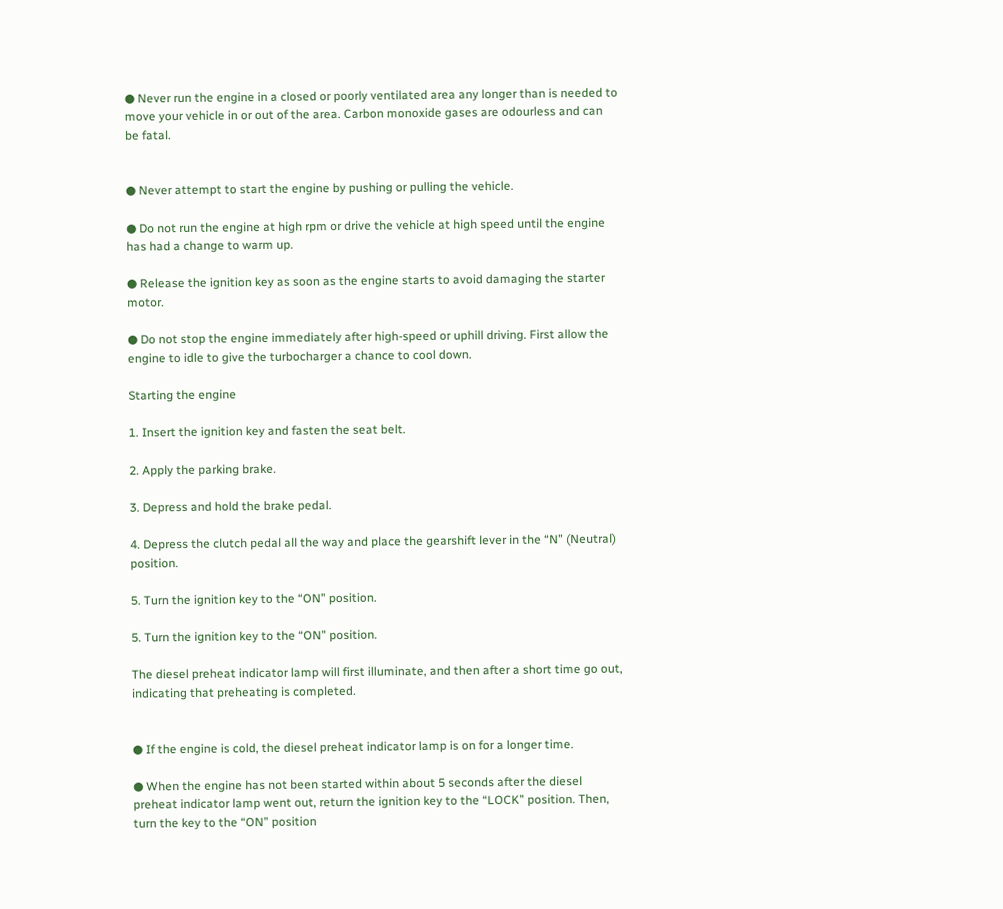● Never run the engine in a closed or poorly ventilated area any longer than is needed to move your vehicle in or out of the area. Carbon monoxide gases are odourless and can be fatal.


● Never attempt to start the engine by pushing or pulling the vehicle.

● Do not run the engine at high rpm or drive the vehicle at high speed until the engine has had a change to warm up.

● Release the ignition key as soon as the engine starts to avoid damaging the starter motor.

● Do not stop the engine immediately after high-speed or uphill driving. First allow the engine to idle to give the turbocharger a chance to cool down.

Starting the engine

1. Insert the ignition key and fasten the seat belt.

2. Apply the parking brake.

3. Depress and hold the brake pedal.

4. Depress the clutch pedal all the way and place the gearshift lever in the “N” (Neutral) position.

5. Turn the ignition key to the “ON” position.

5. Turn the ignition key to the “ON” position.

The diesel preheat indicator lamp will first illuminate, and then after a short time go out, indicating that preheating is completed.


● If the engine is cold, the diesel preheat indicator lamp is on for a longer time.

● When the engine has not been started within about 5 seconds after the diesel preheat indicator lamp went out, return the ignition key to the “LOCK” position. Then, turn the key to the “ON” position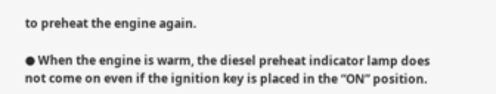to preheat the engine again.

● When the engine is warm, the diesel preheat indicator lamp does not come on even if the ignition key is placed in the “ON” position.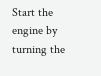Start the engine by turning the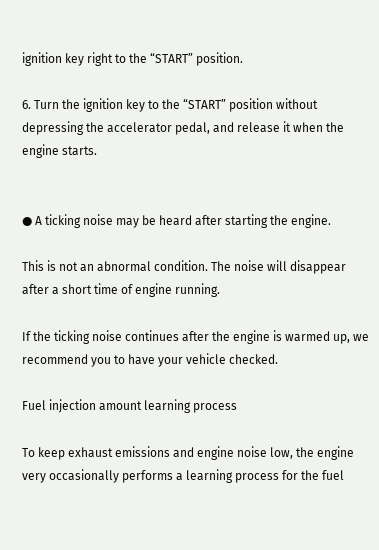ignition key right to the “START” position.

6. Turn the ignition key to the “START” position without depressing the accelerator pedal, and release it when the engine starts.


● A ticking noise may be heard after starting the engine.

This is not an abnormal condition. The noise will disappear after a short time of engine running.

If the ticking noise continues after the engine is warmed up, we recommend you to have your vehicle checked.

Fuel injection amount learning process

To keep exhaust emissions and engine noise low, the engine very occasionally performs a learning process for the fuel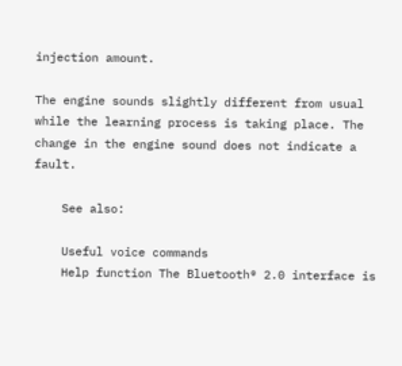injection amount.

The engine sounds slightly different from usual while the learning process is taking place. The change in the engine sound does not indicate a fault.

    See also:

    Useful voice commands
    Help function The Bluetooth® 2.0 interface is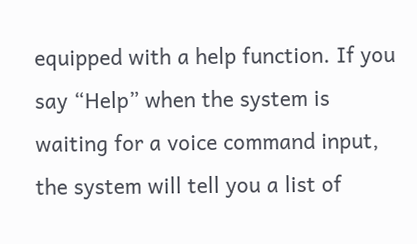equipped with a help function. If you say “Help” when the system is waiting for a voice command input, the system will tell you a list of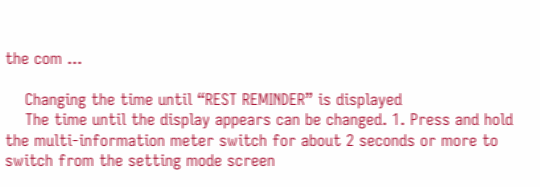the com ...

    Changing the time until “REST REMINDER” is displayed
    The time until the display appears can be changed. 1. Press and hold the multi-information meter switch for about 2 seconds or more to switch from the setting mode screen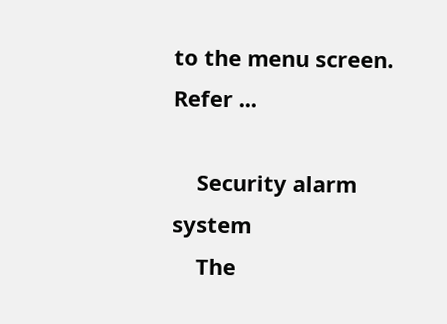to the menu screen. Refer ...

    Security alarm system
    The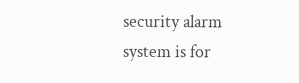security alarm system is for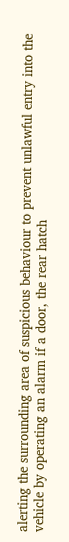alerting the surrounding area of suspicious behaviour to prevent unlawful entry into the vehicle by operating an alarm if a door, the rear hatch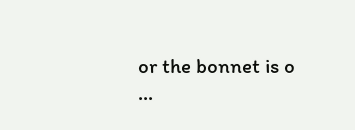or the bonnet is o ...